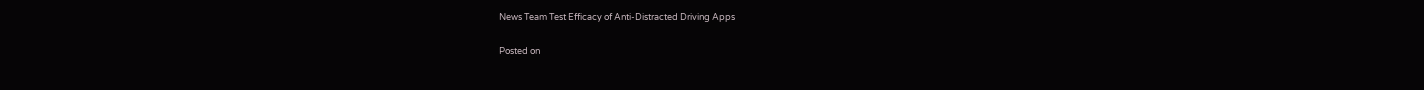News Team Test Efficacy of Anti-Distracted Driving Apps

Posted on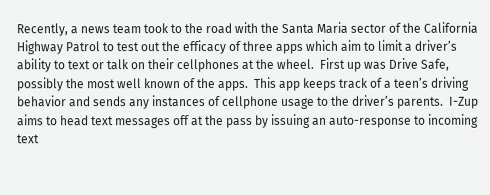Recently, a news team took to the road with the Santa Maria sector of the California Highway Patrol to test out the efficacy of three apps which aim to limit a driver’s ability to text or talk on their cellphones at the wheel.  First up was Drive Safe, possibly the most well known of the apps.  This app keeps track of a teen’s driving behavior and sends any instances of cellphone usage to the driver’s parents.  I-Zup aims to head text messages off at the pass by issuing an auto-response to incoming text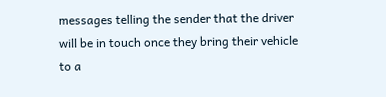messages telling the sender that the driver will be in touch once they bring their vehicle to a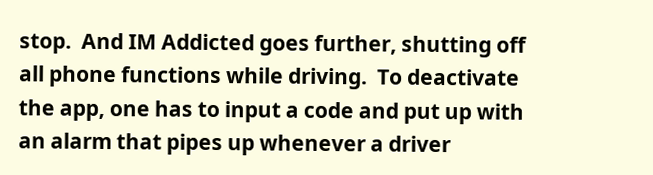stop.  And IM Addicted goes further, shutting off all phone functions while driving.  To deactivate the app, one has to input a code and put up with an alarm that pipes up whenever a driver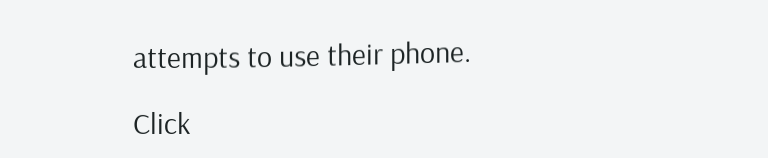attempts to use their phone.

Click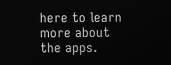here to learn more about the apps.